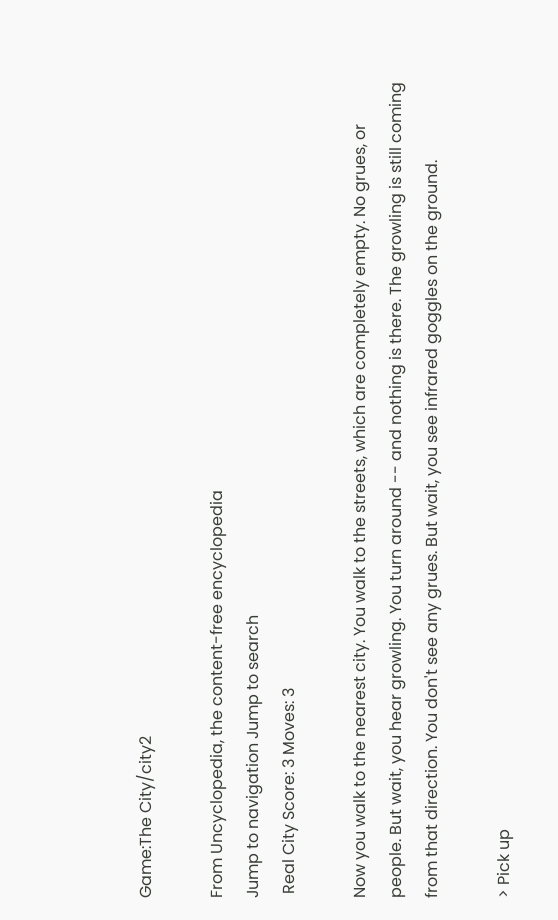Game:The City/city2

From Uncyclopedia, the content-free encyclopedia
Jump to navigation Jump to search
 Real City Score: 3 Moves: 3

Now you walk to the nearest city. You walk to the streets, which are completely empty. No grues, or people. But wait, you hear growling. You turn around -- and nothing is there. The growling is still coming from that direction. You don't see any grues. But wait, you see infrared goggles on the ground.

> Pick up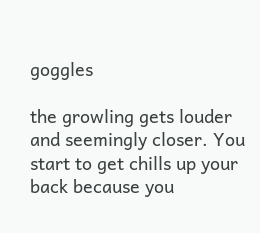goggles

the growling gets louder and seemingly closer. You start to get chills up your back because you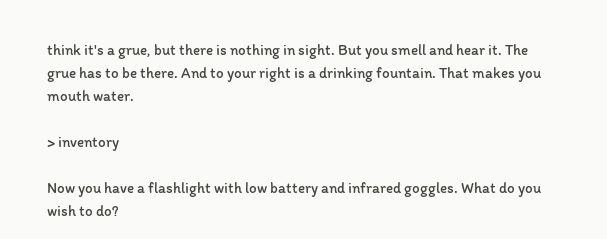think it's a grue, but there is nothing in sight. But you smell and hear it. The grue has to be there. And to your right is a drinking fountain. That makes you mouth water.

> inventory

Now you have a flashlight with low battery and infrared goggles. What do you wish to do?